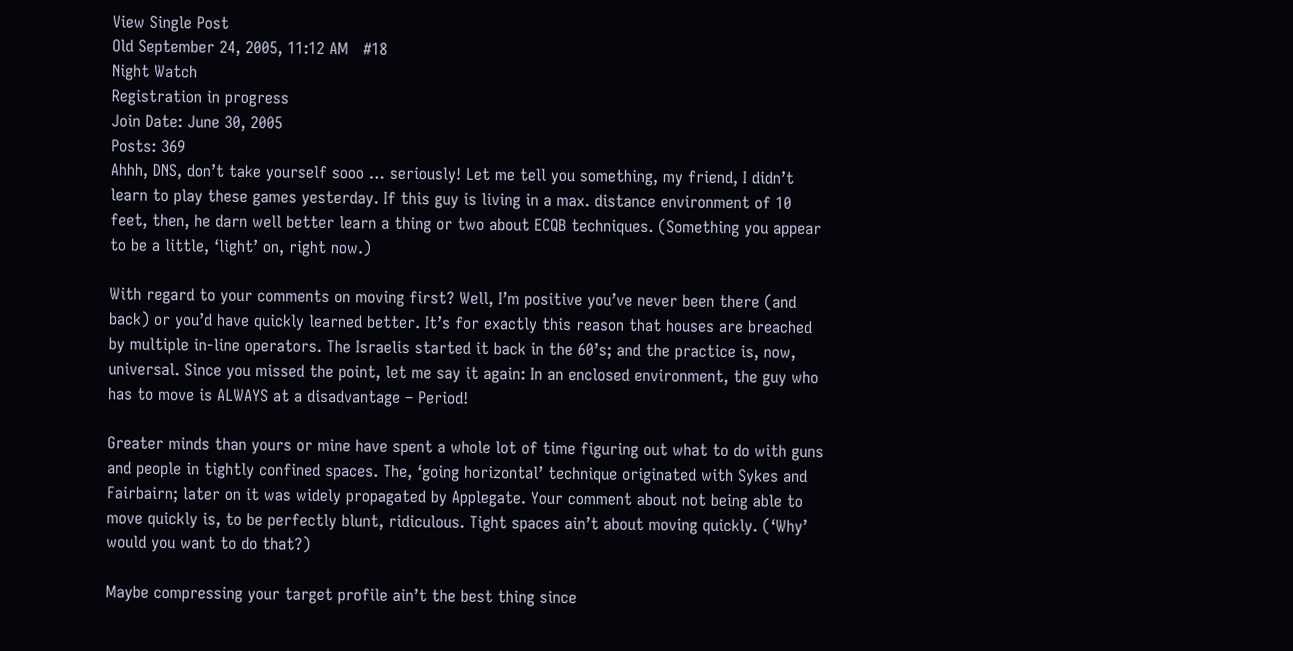View Single Post
Old September 24, 2005, 11:12 AM   #18
Night Watch
Registration in progress
Join Date: June 30, 2005
Posts: 369
Ahhh, DNS, don’t take yourself sooo … seriously! Let me tell you something, my friend, I didn’t learn to play these games yesterday. If this guy is living in a max. distance environment of 10 feet, then, he darn well better learn a thing or two about ECQB techniques. (Something you appear to be a little, ‘light’ on, right now.)

With regard to your comments on moving first? Well, I’m positive you’ve never been there (and back) or you’d have quickly learned better. It’s for exactly this reason that houses are breached by multiple in-line operators. The Israelis started it back in the 60’s; and the practice is, now, universal. Since you missed the point, let me say it again: In an enclosed environment, the guy who has to move is ALWAYS at a disadvantage – Period!

Greater minds than yours or mine have spent a whole lot of time figuring out what to do with guns and people in tightly confined spaces. The, ‘going horizontal’ technique originated with Sykes and Fairbairn; later on it was widely propagated by Applegate. Your comment about not being able to move quickly is, to be perfectly blunt, ridiculous. Tight spaces ain’t about moving quickly. (‘Why’ would you want to do that?)

Maybe compressing your target profile ain’t the best thing since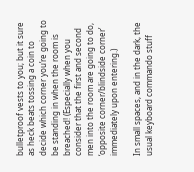bulletproof vests to you; but it sure as heck beats tossing a coin to decide which corner you’re going to be standing in when the room is breached! (Especially when you consider that the first and second men into the room are going to do, ‘opposite corner/blindside corner’ immediately upon entering.)

In small spaces, and in the dark, the usual keyboard commando stuff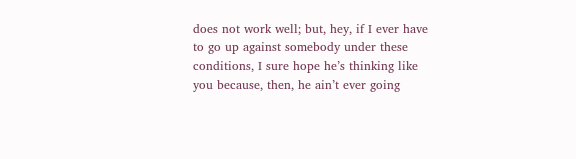does not work well; but, hey, if I ever have to go up against somebody under these conditions, I sure hope he’s thinking like you because, then, he ain’t ever going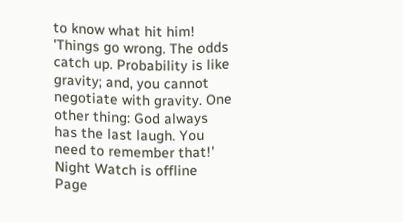to know what hit him!
'Things go wrong. The odds catch up. Probability is like gravity; and, you cannot negotiate with gravity. One other thing: God always has the last laugh. You need to remember that!'
Night Watch is offline
Page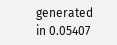generated in 0.05407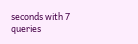seconds with 7 queries